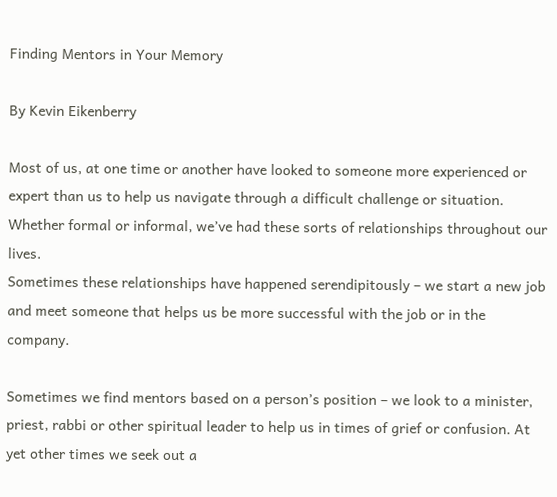Finding Mentors in Your Memory

By Kevin Eikenberry

Most of us, at one time or another have looked to someone more experienced or expert than us to help us navigate through a difficult challenge or situation. Whether formal or informal, we’ve had these sorts of relationships throughout our lives.
Sometimes these relationships have happened serendipitously – we start a new job and meet someone that helps us be more successful with the job or in the company.

Sometimes we find mentors based on a person’s position – we look to a minister, priest, rabbi or other spiritual leader to help us in times of grief or confusion. At yet other times we seek out a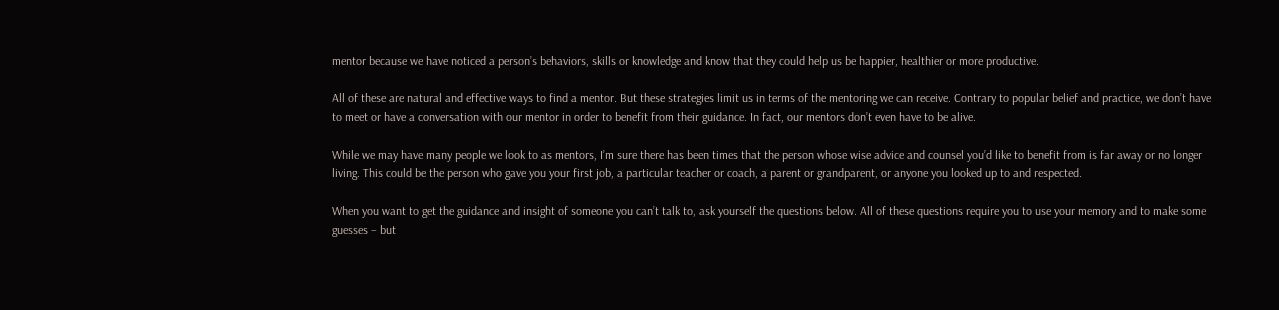mentor because we have noticed a person’s behaviors, skills or knowledge and know that they could help us be happier, healthier or more productive.

All of these are natural and effective ways to find a mentor. But these strategies limit us in terms of the mentoring we can receive. Contrary to popular belief and practice, we don’t have to meet or have a conversation with our mentor in order to benefit from their guidance. In fact, our mentors don’t even have to be alive.

While we may have many people we look to as mentors, I’m sure there has been times that the person whose wise advice and counsel you’d like to benefit from is far away or no longer living. This could be the person who gave you your first job, a particular teacher or coach, a parent or grandparent, or anyone you looked up to and respected.

When you want to get the guidance and insight of someone you can’t talk to, ask yourself the questions below. All of these questions require you to use your memory and to make some guesses – but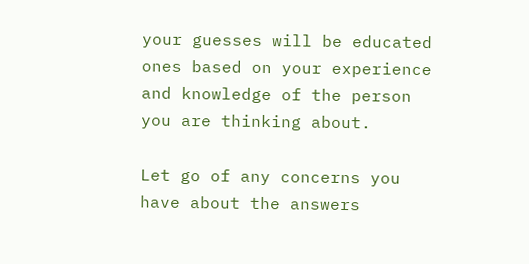your guesses will be educated ones based on your experience and knowledge of the person you are thinking about.

Let go of any concerns you have about the answers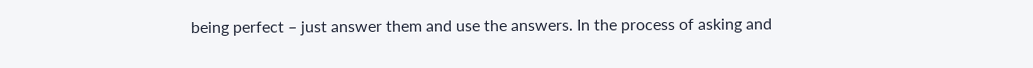being perfect – just answer them and use the answers. In the process of asking and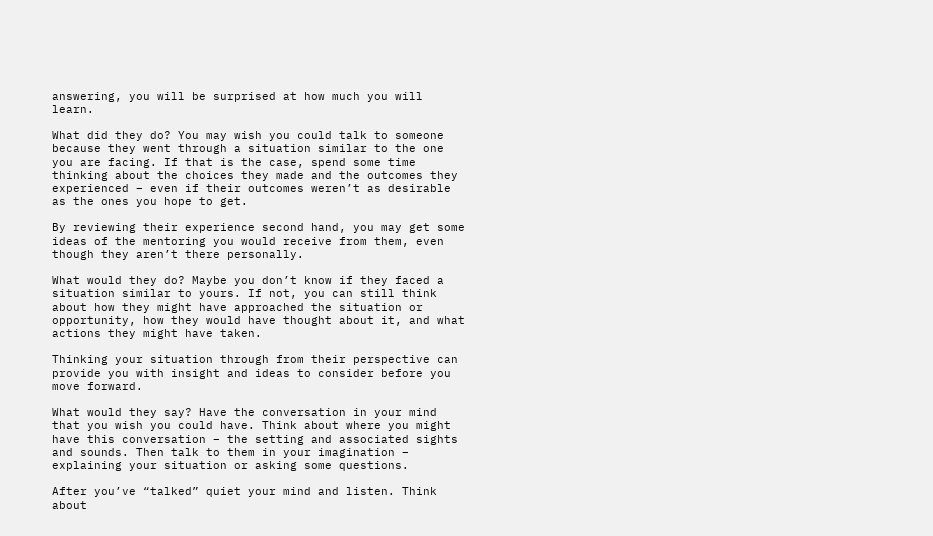answering, you will be surprised at how much you will learn.

What did they do? You may wish you could talk to someone because they went through a situation similar to the one you are facing. If that is the case, spend some time thinking about the choices they made and the outcomes they experienced – even if their outcomes weren’t as desirable as the ones you hope to get.

By reviewing their experience second hand, you may get some ideas of the mentoring you would receive from them, even though they aren’t there personally.

What would they do? Maybe you don’t know if they faced a situation similar to yours. If not, you can still think about how they might have approached the situation or opportunity, how they would have thought about it, and what actions they might have taken.

Thinking your situation through from their perspective can provide you with insight and ideas to consider before you move forward.

What would they say? Have the conversation in your mind that you wish you could have. Think about where you might have this conversation – the setting and associated sights and sounds. Then talk to them in your imagination – explaining your situation or asking some questions.

After you’ve “talked” quiet your mind and listen. Think about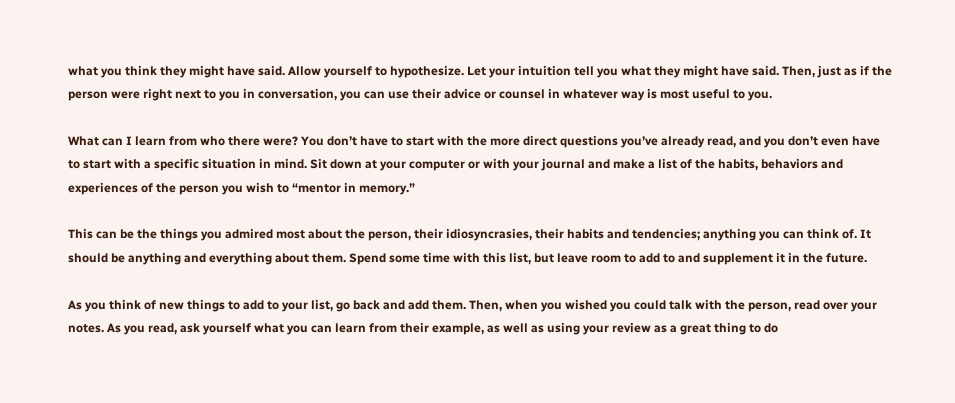what you think they might have said. Allow yourself to hypothesize. Let your intuition tell you what they might have said. Then, just as if the person were right next to you in conversation, you can use their advice or counsel in whatever way is most useful to you.

What can I learn from who there were? You don’t have to start with the more direct questions you’ve already read, and you don’t even have to start with a specific situation in mind. Sit down at your computer or with your journal and make a list of the habits, behaviors and experiences of the person you wish to “mentor in memory.”

This can be the things you admired most about the person, their idiosyncrasies, their habits and tendencies; anything you can think of. It should be anything and everything about them. Spend some time with this list, but leave room to add to and supplement it in the future.

As you think of new things to add to your list, go back and add them. Then, when you wished you could talk with the person, read over your notes. As you read, ask yourself what you can learn from their example, as well as using your review as a great thing to do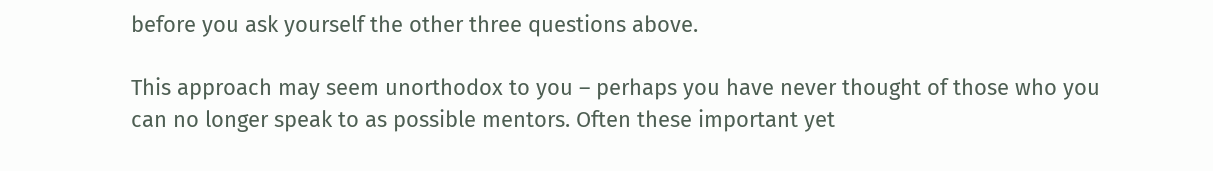before you ask yourself the other three questions above.

This approach may seem unorthodox to you – perhaps you have never thought of those who you can no longer speak to as possible mentors. Often these important yet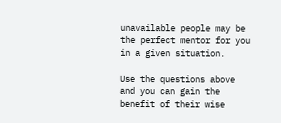unavailable people may be the perfect mentor for you in a given situation.

Use the questions above and you can gain the benefit of their wise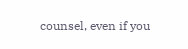counsel, even if you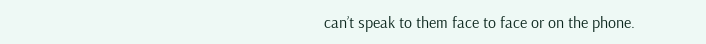can’t speak to them face to face or on the phone.